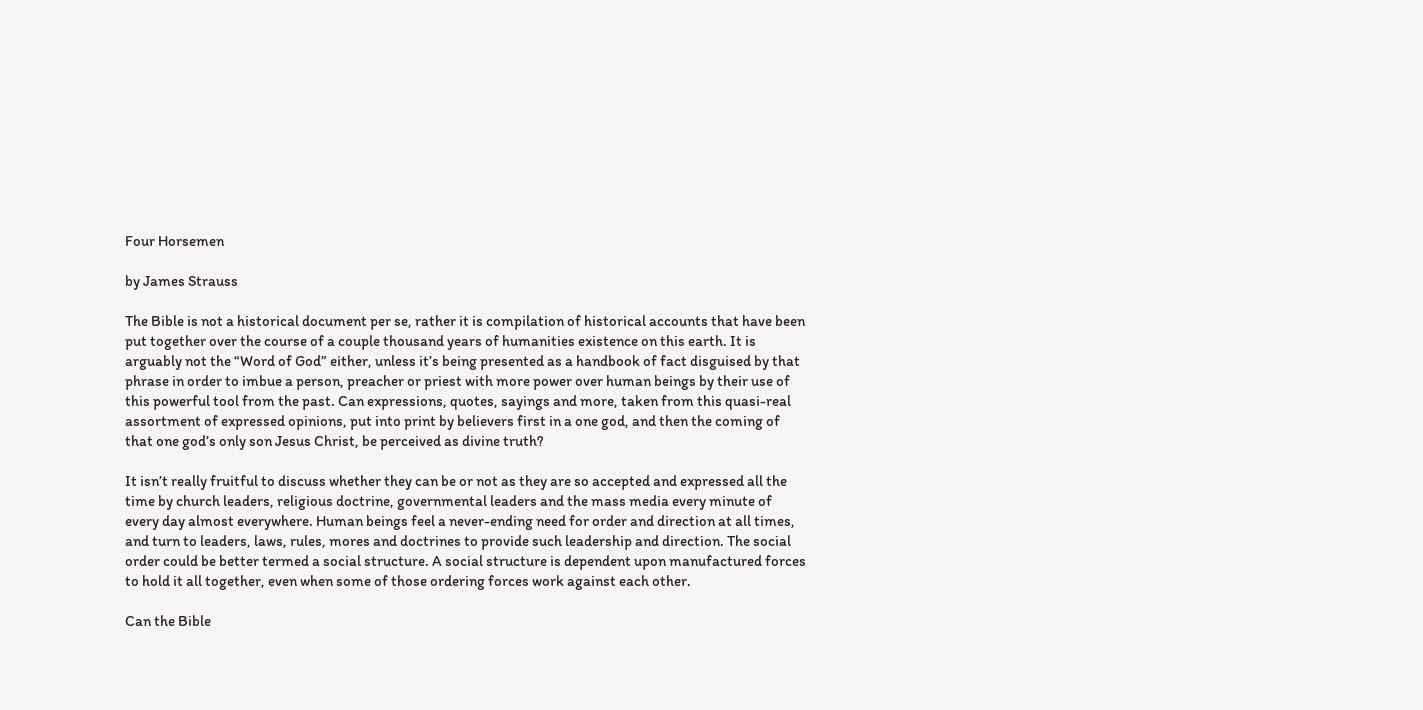Four Horsemen

by James Strauss

The Bible is not a historical document per se, rather it is compilation of historical accounts that have been put together over the course of a couple thousand years of humanities existence on this earth. It is arguably not the “Word of God” either, unless it’s being presented as a handbook of fact disguised by that phrase in order to imbue a person, preacher or priest with more power over human beings by their use of this powerful tool from the past. Can expressions, quotes, sayings and more, taken from this quasi-real assortment of expressed opinions, put into print by believers first in a one god, and then the coming of that one god’s only son Jesus Christ, be perceived as divine truth?

It isn’t really fruitful to discuss whether they can be or not as they are so accepted and expressed all the time by church leaders, religious doctrine, governmental leaders and the mass media every minute of every day almost everywhere. Human beings feel a never-ending need for order and direction at all times, and turn to leaders, laws, rules, mores and doctrines to provide such leadership and direction. The social order could be better termed a social structure. A social structure is dependent upon manufactured forces to hold it all together, even when some of those ordering forces work against each other.

Can the Bible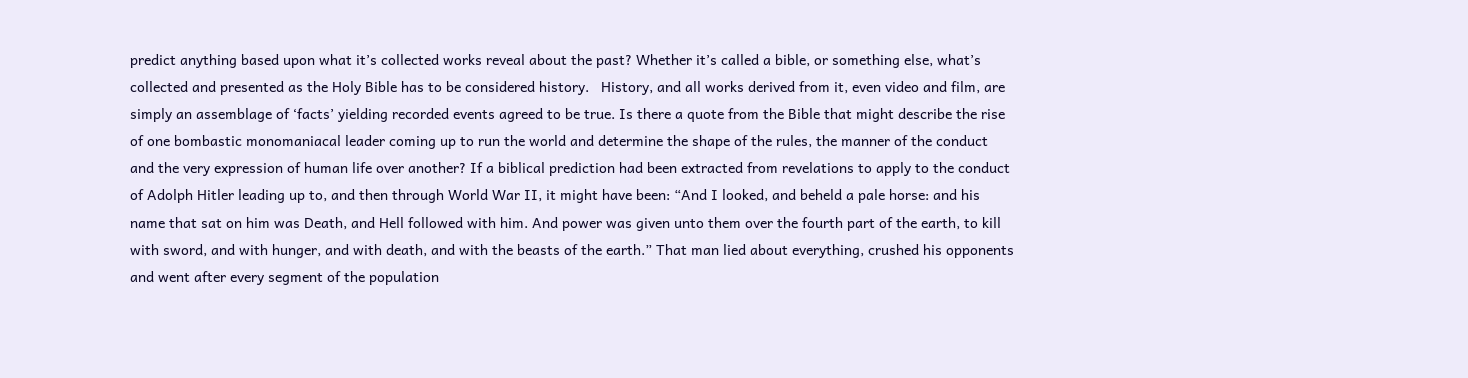predict anything based upon what it’s collected works reveal about the past? Whether it’s called a bible, or something else, what’s collected and presented as the Holy Bible has to be considered history.   History, and all works derived from it, even video and film, are simply an assemblage of ‘facts’ yielding recorded events agreed to be true. Is there a quote from the Bible that might describe the rise of one bombastic monomaniacal leader coming up to run the world and determine the shape of the rules, the manner of the conduct and the very expression of human life over another? If a biblical prediction had been extracted from revelations to apply to the conduct of Adolph Hitler leading up to, and then through World War II, it might have been: “And I looked, and beheld a pale horse: and his name that sat on him was Death, and Hell followed with him. And power was given unto them over the fourth part of the earth, to kill with sword, and with hunger, and with death, and with the beasts of the earth.” That man lied about everything, crushed his opponents and went after every segment of the population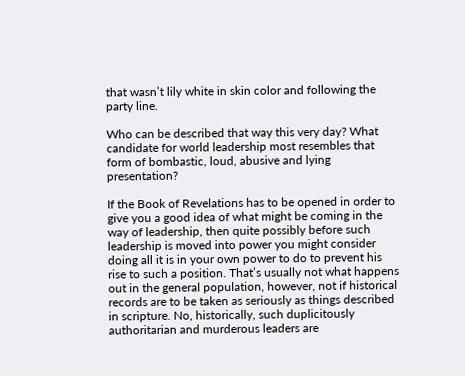that wasn’t lily white in skin color and following the party line.

Who can be described that way this very day? What candidate for world leadership most resembles that form of bombastic, loud, abusive and lying presentation?

If the Book of Revelations has to be opened in order to give you a good idea of what might be coming in the way of leadership, then quite possibly before such leadership is moved into power you might consider doing all it is in your own power to do to prevent his rise to such a position. That’s usually not what happens out in the general population, however, not if historical records are to be taken as seriously as things described in scripture. No, historically, such duplicitously authoritarian and murderous leaders are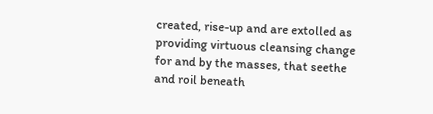created, rise-up and are extolled as providing virtuous cleansing change for and by the masses, that seethe and roil beneath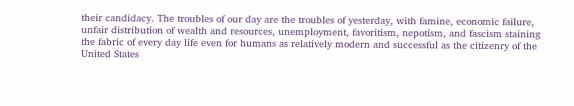their candidacy. The troubles of our day are the troubles of yesterday, with famine, economic failure, unfair distribution of wealth and resources, unemployment, favoritism, nepotism, and fascism staining the fabric of every day life even for humans as relatively modern and successful as the citizenry of the United States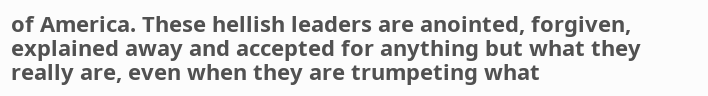of America. These hellish leaders are anointed, forgiven, explained away and accepted for anything but what they really are, even when they are trumpeting what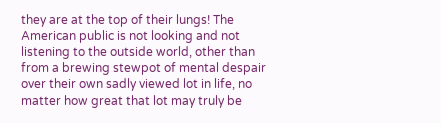they are at the top of their lungs! The American public is not looking and not listening to the outside world, other than from a brewing stewpot of mental despair over their own sadly viewed lot in life, no matter how great that lot may truly be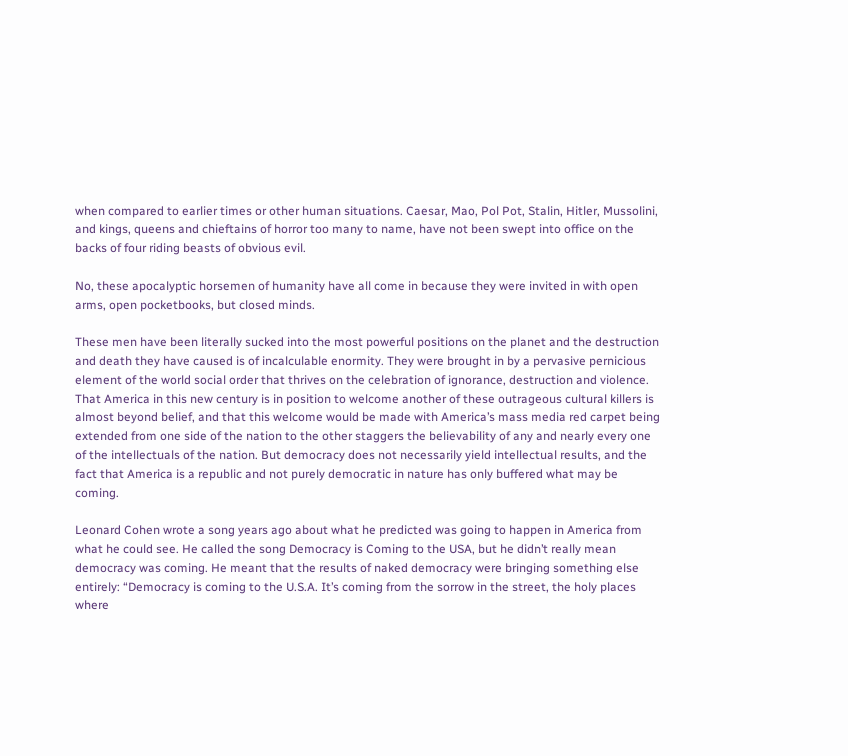when compared to earlier times or other human situations. Caesar, Mao, Pol Pot, Stalin, Hitler, Mussolini, and kings, queens and chieftains of horror too many to name, have not been swept into office on the backs of four riding beasts of obvious evil.

No, these apocalyptic horsemen of humanity have all come in because they were invited in with open arms, open pocketbooks, but closed minds.

These men have been literally sucked into the most powerful positions on the planet and the destruction and death they have caused is of incalculable enormity. They were brought in by a pervasive pernicious element of the world social order that thrives on the celebration of ignorance, destruction and violence. That America in this new century is in position to welcome another of these outrageous cultural killers is almost beyond belief, and that this welcome would be made with America’s mass media red carpet being extended from one side of the nation to the other staggers the believability of any and nearly every one of the intellectuals of the nation. But democracy does not necessarily yield intellectual results, and the fact that America is a republic and not purely democratic in nature has only buffered what may be coming.

Leonard Cohen wrote a song years ago about what he predicted was going to happen in America from what he could see. He called the song Democracy is Coming to the USA, but he didn’t really mean democracy was coming. He meant that the results of naked democracy were bringing something else entirely: “Democracy is coming to the U.S.A. It’s coming from the sorrow in the street, the holy places where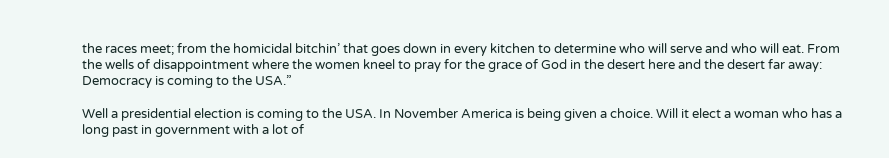the races meet; from the homicidal bitchin’ that goes down in every kitchen to determine who will serve and who will eat. From the wells of disappointment where the women kneel to pray for the grace of God in the desert here and the desert far away: Democracy is coming to the USA.”

Well a presidential election is coming to the USA. In November America is being given a choice. Will it elect a woman who has a long past in government with a lot of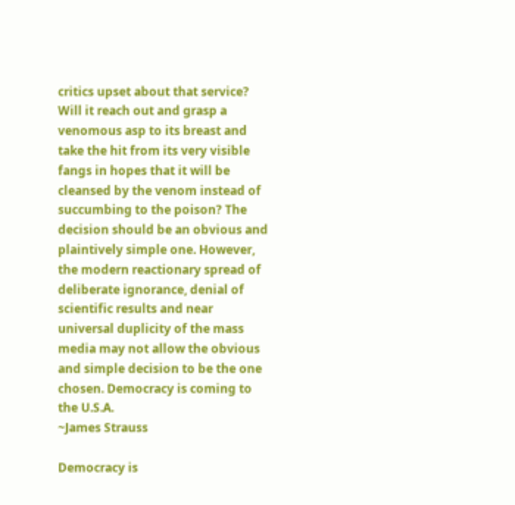critics upset about that service? Will it reach out and grasp a venomous asp to its breast and take the hit from its very visible fangs in hopes that it will be cleansed by the venom instead of succumbing to the poison? The decision should be an obvious and plaintively simple one. However, the modern reactionary spread of deliberate ignorance, denial of scientific results and near universal duplicity of the mass media may not allow the obvious and simple decision to be the one chosen. Democracy is coming to the U.S.A.
~James Strauss

Democracy is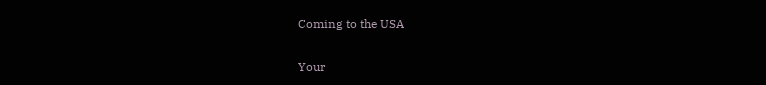Coming to the USA

Your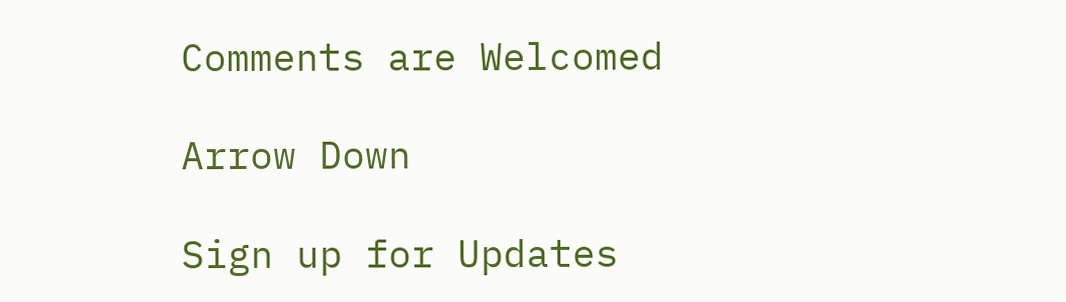Comments are Welcomed

Arrow Down

Sign up for Updates